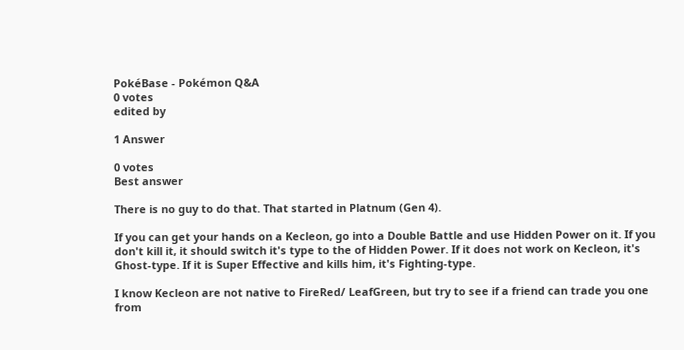PokéBase - Pokémon Q&A
0 votes
edited by

1 Answer

0 votes
Best answer

There is no guy to do that. That started in Platnum (Gen 4).

If you can get your hands on a Kecleon, go into a Double Battle and use Hidden Power on it. If you don't kill it, it should switch it's type to the of Hidden Power. If it does not work on Kecleon, it's Ghost-type. If it is Super Effective and kills him, it's Fighting-type.

I know Kecleon are not native to FireRed/ LeafGreen, but try to see if a friend can trade you one from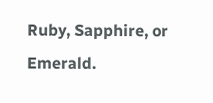Ruby, Sapphire, or Emerald.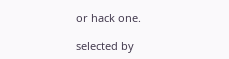or hack one.

selected by